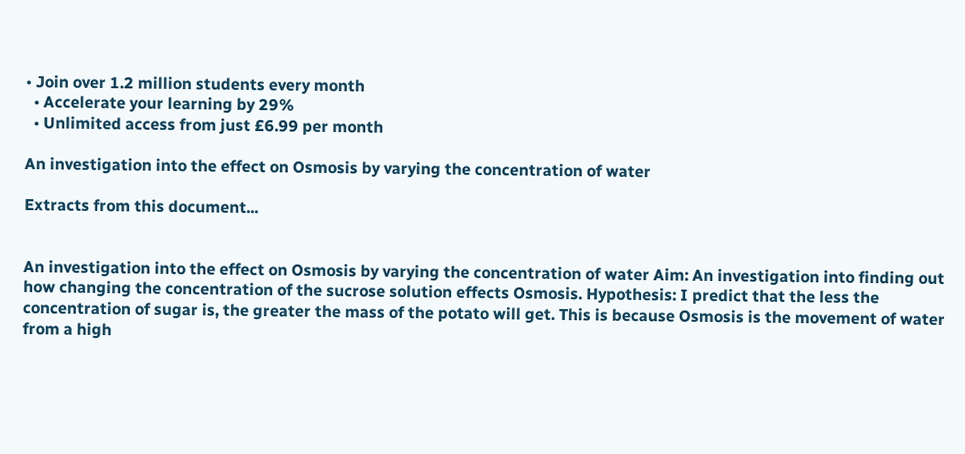• Join over 1.2 million students every month
  • Accelerate your learning by 29%
  • Unlimited access from just £6.99 per month

An investigation into the effect on Osmosis by varying the concentration of water

Extracts from this document...


An investigation into the effect on Osmosis by varying the concentration of water Aim: An investigation into finding out how changing the concentration of the sucrose solution effects Osmosis. Hypothesis: I predict that the less the concentration of sugar is, the greater the mass of the potato will get. This is because Osmosis is the movement of water from a high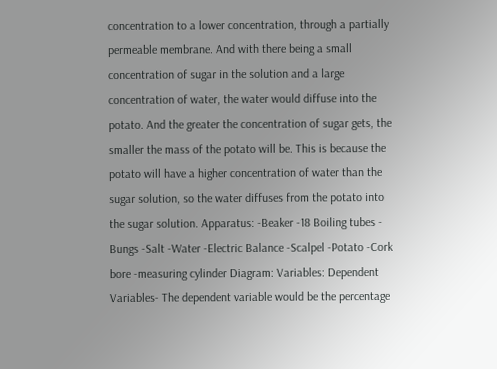concentration to a lower concentration, through a partially permeable membrane. And with there being a small concentration of sugar in the solution and a large concentration of water, the water would diffuse into the potato. And the greater the concentration of sugar gets, the smaller the mass of the potato will be. This is because the potato will have a higher concentration of water than the sugar solution, so the water diffuses from the potato into the sugar solution. Apparatus: -Beaker -18 Boiling tubes - Bungs -Salt -Water -Electric Balance -Scalpel -Potato -Cork bore -measuring cylinder Diagram: Variables: Dependent Variables- The dependent variable would be the percentage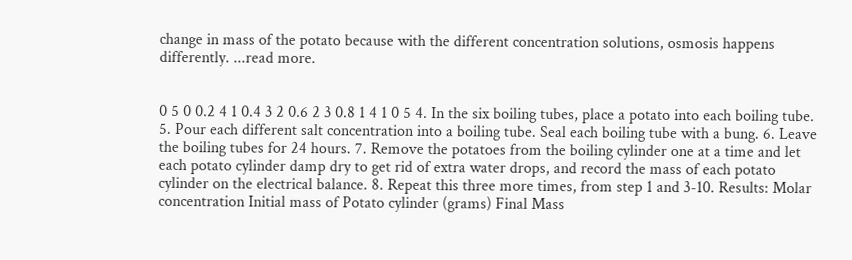change in mass of the potato because with the different concentration solutions, osmosis happens differently. ...read more.


0 5 0 0.2 4 1 0.4 3 2 0.6 2 3 0.8 1 4 1 0 5 4. In the six boiling tubes, place a potato into each boiling tube. 5. Pour each different salt concentration into a boiling tube. Seal each boiling tube with a bung. 6. Leave the boiling tubes for 24 hours. 7. Remove the potatoes from the boiling cylinder one at a time and let each potato cylinder damp dry to get rid of extra water drops, and record the mass of each potato cylinder on the electrical balance. 8. Repeat this three more times, from step 1 and 3-10. Results: Molar concentration Initial mass of Potato cylinder (grams) Final Mass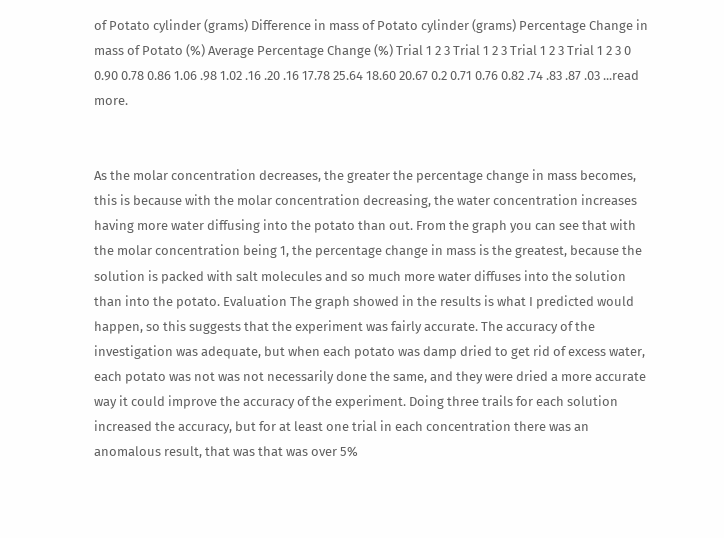of Potato cylinder (grams) Difference in mass of Potato cylinder (grams) Percentage Change in mass of Potato (%) Average Percentage Change (%) Trial 1 2 3 Trial 1 2 3 Trial 1 2 3 Trial 1 2 3 0 0.90 0.78 0.86 1.06 .98 1.02 .16 .20 .16 17.78 25.64 18.60 20.67 0.2 0.71 0.76 0.82 .74 .83 .87 .03 ...read more.


As the molar concentration decreases, the greater the percentage change in mass becomes, this is because with the molar concentration decreasing, the water concentration increases having more water diffusing into the potato than out. From the graph you can see that with the molar concentration being 1, the percentage change in mass is the greatest, because the solution is packed with salt molecules and so much more water diffuses into the solution than into the potato. Evaluation The graph showed in the results is what I predicted would happen, so this suggests that the experiment was fairly accurate. The accuracy of the investigation was adequate, but when each potato was damp dried to get rid of excess water, each potato was not was not necessarily done the same, and they were dried a more accurate way it could improve the accuracy of the experiment. Doing three trails for each solution increased the accuracy, but for at least one trial in each concentration there was an anomalous result, that was that was over 5%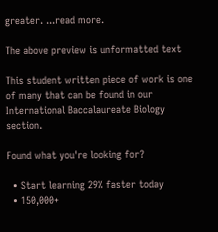greater. ...read more.

The above preview is unformatted text

This student written piece of work is one of many that can be found in our International Baccalaureate Biology section.

Found what you're looking for?

  • Start learning 29% faster today
  • 150,000+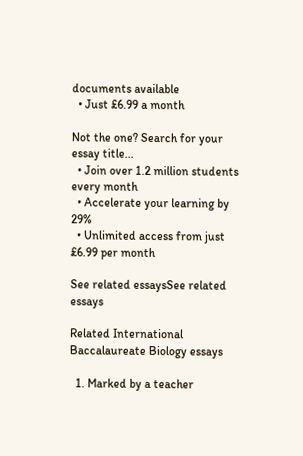documents available
  • Just £6.99 a month

Not the one? Search for your essay title...
  • Join over 1.2 million students every month
  • Accelerate your learning by 29%
  • Unlimited access from just £6.99 per month

See related essaysSee related essays

Related International Baccalaureate Biology essays

  1. Marked by a teacher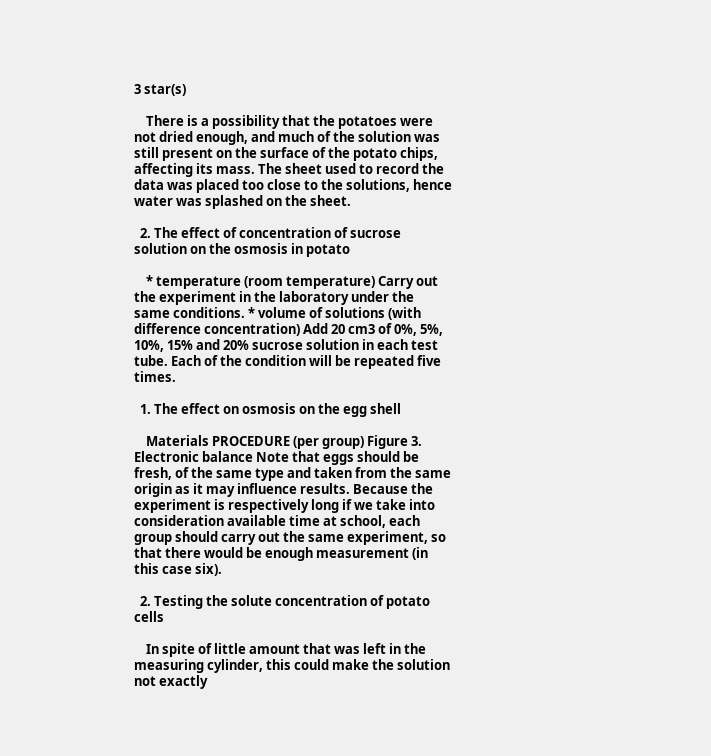3 star(s)

    There is a possibility that the potatoes were not dried enough, and much of the solution was still present on the surface of the potato chips, affecting its mass. The sheet used to record the data was placed too close to the solutions, hence water was splashed on the sheet.

  2. The effect of concentration of sucrose solution on the osmosis in potato

    * temperature (room temperature) Carry out the experiment in the laboratory under the same conditions. * volume of solutions (with difference concentration) Add 20 cm3 of 0%, 5%, 10%, 15% and 20% sucrose solution in each test tube. Each of the condition will be repeated five times.

  1. The effect on osmosis on the egg shell

    Materials PROCEDURE (per group) Figure 3. Electronic balance Note that eggs should be fresh, of the same type and taken from the same origin as it may influence results. Because the experiment is respectively long if we take into consideration available time at school, each group should carry out the same experiment, so that there would be enough measurement (in this case six).

  2. Testing the solute concentration of potato cells

    In spite of little amount that was left in the measuring cylinder, this could make the solution not exactly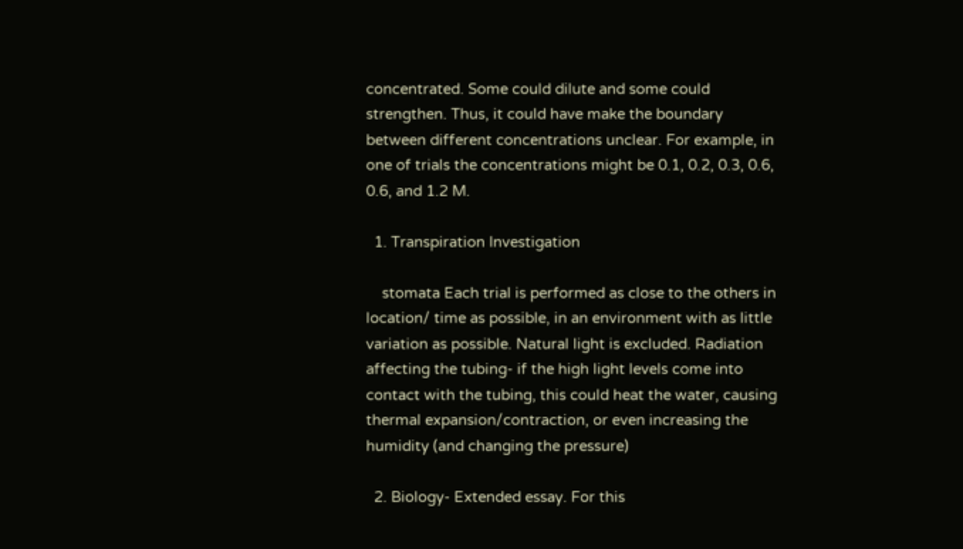concentrated. Some could dilute and some could strengthen. Thus, it could have make the boundary between different concentrations unclear. For example, in one of trials the concentrations might be 0.1, 0.2, 0.3, 0.6, 0.6, and 1.2 M.

  1. Transpiration Investigation

    stomata Each trial is performed as close to the others in location/ time as possible, in an environment with as little variation as possible. Natural light is excluded. Radiation affecting the tubing- if the high light levels come into contact with the tubing, this could heat the water, causing thermal expansion/contraction, or even increasing the humidity (and changing the pressure)

  2. Biology- Extended essay. For this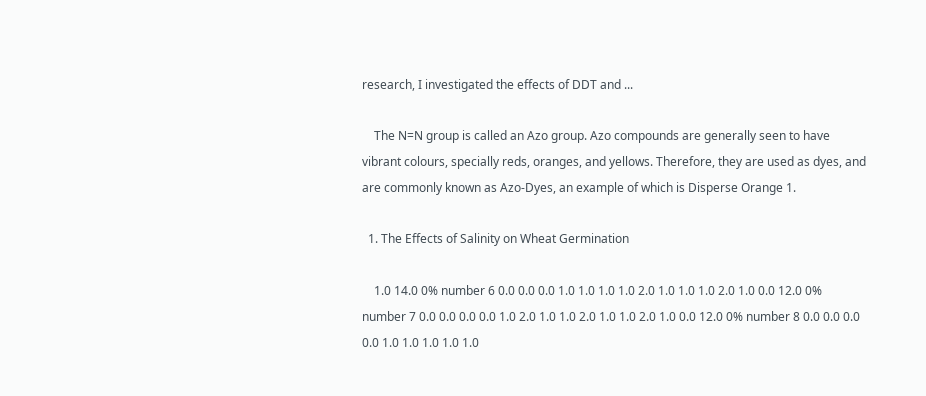research, I investigated the effects of DDT and ...

    The N=N group is called an Azo group. Azo compounds are generally seen to have vibrant colours, specially reds, oranges, and yellows. Therefore, they are used as dyes, and are commonly known as Azo-Dyes, an example of which is Disperse Orange 1.

  1. The Effects of Salinity on Wheat Germination

    1.0 14.0 0% number 6 0.0 0.0 0.0 1.0 1.0 1.0 1.0 2.0 1.0 1.0 1.0 2.0 1.0 0.0 12.0 0% number 7 0.0 0.0 0.0 0.0 1.0 2.0 1.0 1.0 2.0 1.0 1.0 2.0 1.0 0.0 12.0 0% number 8 0.0 0.0 0.0 0.0 1.0 1.0 1.0 1.0 1.0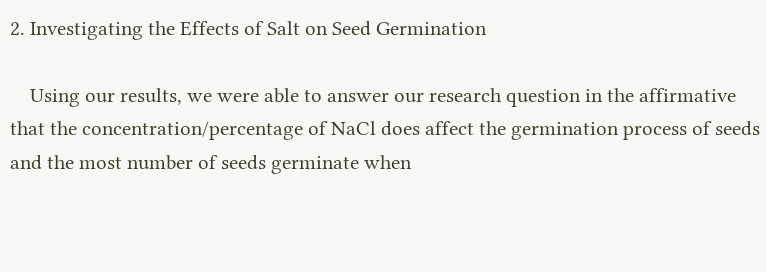2. Investigating the Effects of Salt on Seed Germination

    Using our results, we were able to answer our research question in the affirmative that the concentration/percentage of NaCl does affect the germination process of seeds and the most number of seeds germinate when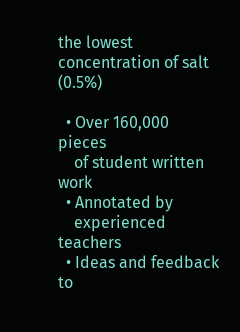the lowest concentration of salt (0.5%)

  • Over 160,000 pieces
    of student written work
  • Annotated by
    experienced teachers
  • Ideas and feedback to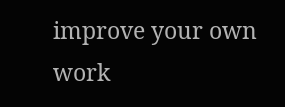improve your own work